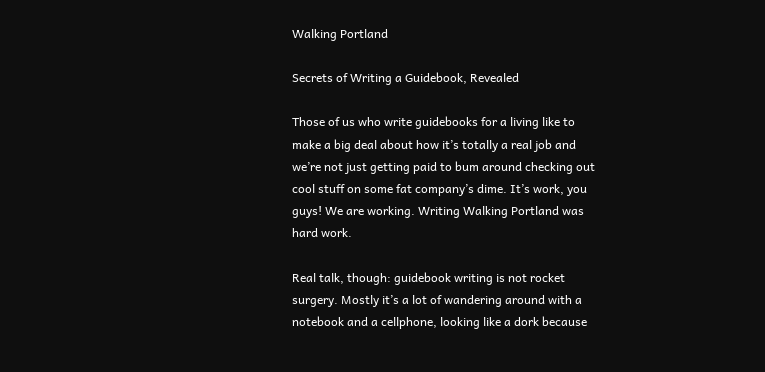Walking Portland

Secrets of Writing a Guidebook, Revealed

Those of us who write guidebooks for a living like to make a big deal about how it’s totally a real job and we’re not just getting paid to bum around checking out cool stuff on some fat company’s dime. It’s work, you guys! We are working. Writing Walking Portland was hard work.

Real talk, though: guidebook writing is not rocket surgery. Mostly it’s a lot of wandering around with a notebook and a cellphone, looking like a dork because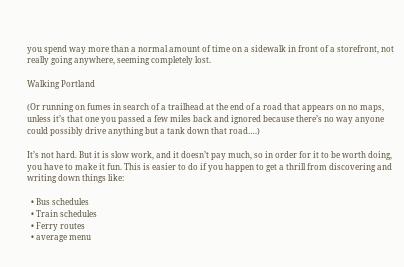you spend way more than a normal amount of time on a sidewalk in front of a storefront, not really going anywhere, seeming completely lost.

Walking Portland

(Or running on fumes in search of a trailhead at the end of a road that appears on no maps, unless it’s that one you passed a few miles back and ignored because there’s no way anyone could possibly drive anything but a tank down that road….)

It’s not hard. But it is slow work, and it doesn’t pay much, so in order for it to be worth doing, you have to make it fun. This is easier to do if you happen to get a thrill from discovering and writing down things like:

  • Bus schedules
  • Train schedules
  • Ferry routes
  • average menu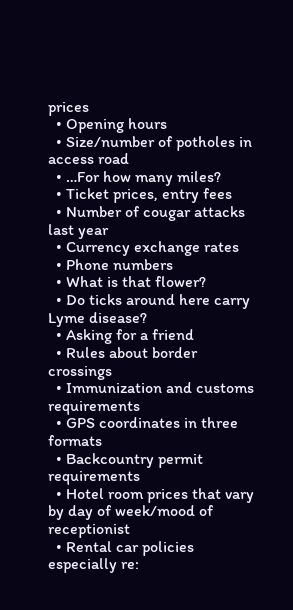prices
  • Opening hours
  • Size/number of potholes in access road
  • …For how many miles?
  • Ticket prices, entry fees
  • Number of cougar attacks last year
  • Currency exchange rates
  • Phone numbers
  • What is that flower?
  • Do ticks around here carry Lyme disease?
  • Asking for a friend
  • Rules about border crossings
  • Immunization and customs requirements
  • GPS coordinates in three formats
  • Backcountry permit requirements
  • Hotel room prices that vary by day of week/mood of receptionist
  • Rental car policies especially re: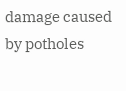damage caused by potholes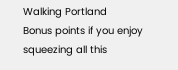Walking Portland
Bonus points if you enjoy squeezing all this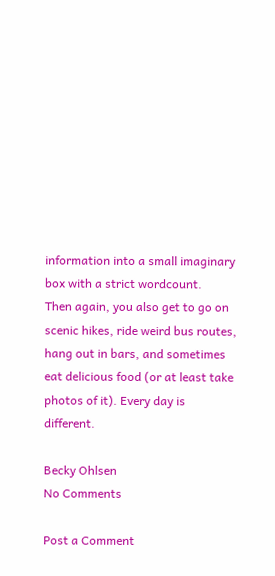information into a small imaginary box with a strict wordcount.
Then again, you also get to go on scenic hikes, ride weird bus routes, hang out in bars, and sometimes eat delicious food (or at least take photos of it). Every day is different.

Becky Ohlsen
No Comments

Post a Comment